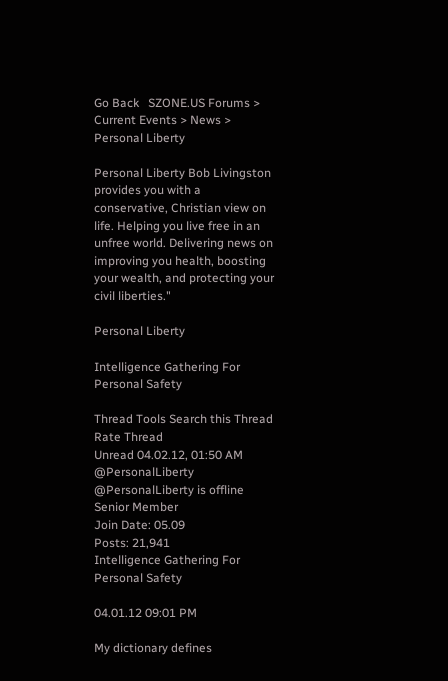Go Back   SZONE.US Forums > Current Events > News > Personal Liberty

Personal Liberty Bob Livingston provides you with a conservative, Christian view on life. Helping you live free in an unfree world. Delivering news on improving you health, boosting your wealth, and protecting your civil liberties."

Personal Liberty

Intelligence Gathering For Personal Safety

Thread Tools Search this Thread Rate Thread
Unread 04.02.12, 01:50 AM
@PersonalLiberty @PersonalLiberty is offline
Senior Member
Join Date: 05.09
Posts: 21,941
Intelligence Gathering For Personal Safety

04.01.12 09:01 PM

My dictionary defines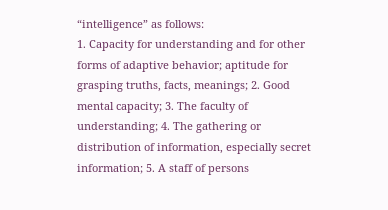“intelligence” as follows:
1. Capacity for understanding and for other forms of adaptive behavior; aptitude for grasping truths, facts, meanings; 2. Good mental capacity; 3. The faculty of understanding; 4. The gathering or distribution of information, especially secret information; 5. A staff of persons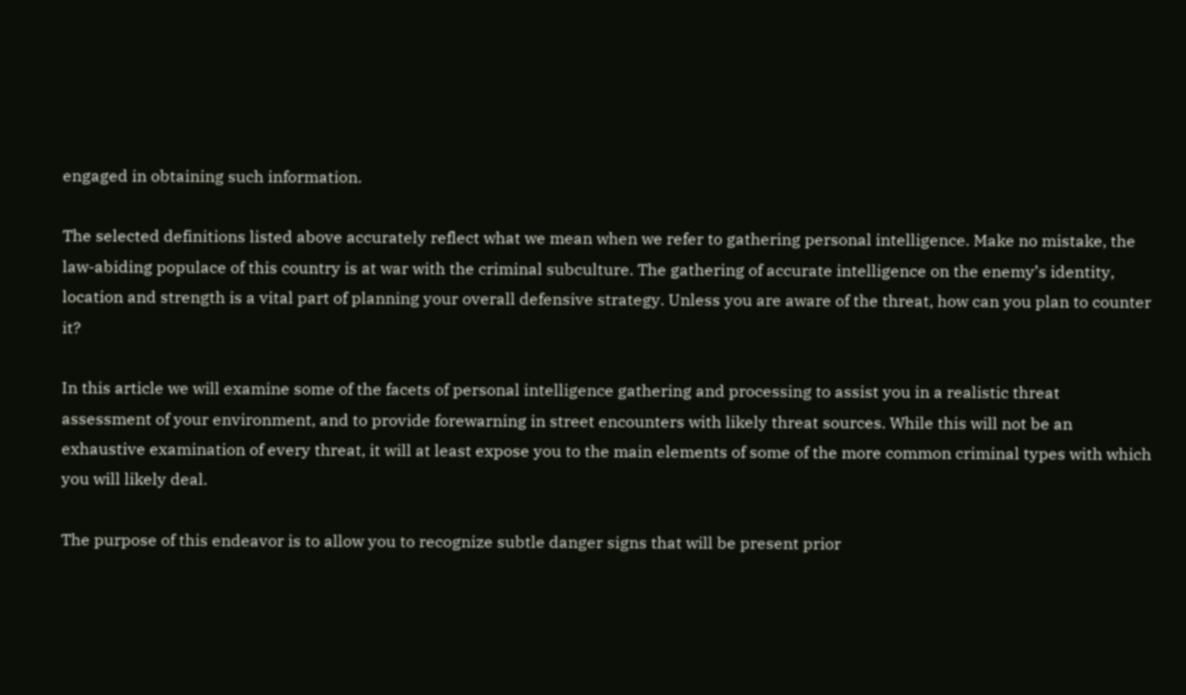engaged in obtaining such information.

The selected definitions listed above accurately reflect what we mean when we refer to gathering personal intelligence. Make no mistake, the law-abiding populace of this country is at war with the criminal subculture. The gathering of accurate intelligence on the enemy’s identity, location and strength is a vital part of planning your overall defensive strategy. Unless you are aware of the threat, how can you plan to counter it?

In this article we will examine some of the facets of personal intelligence gathering and processing to assist you in a realistic threat assessment of your environment, and to provide forewarning in street encounters with likely threat sources. While this will not be an exhaustive examination of every threat, it will at least expose you to the main elements of some of the more common criminal types with which you will likely deal.

The purpose of this endeavor is to allow you to recognize subtle danger signs that will be present prior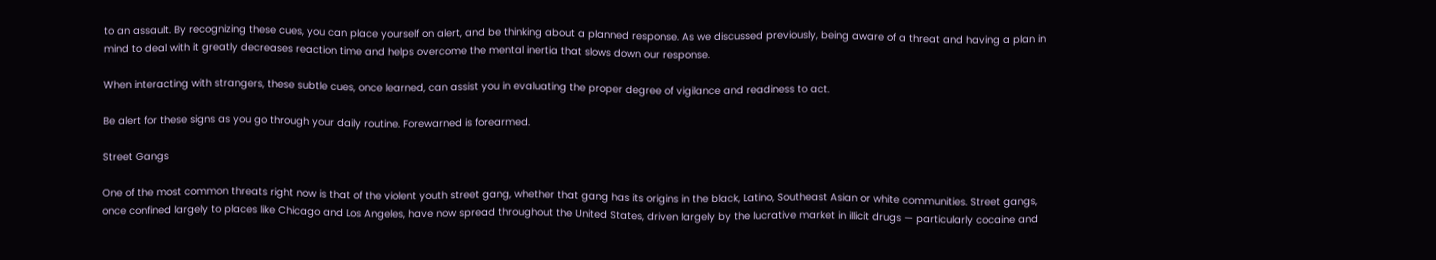to an assault. By recognizing these cues, you can place yourself on alert, and be thinking about a planned response. As we discussed previously, being aware of a threat and having a plan in mind to deal with it greatly decreases reaction time and helps overcome the mental inertia that slows down our response.

When interacting with strangers, these subtle cues, once learned, can assist you in evaluating the proper degree of vigilance and readiness to act.

Be alert for these signs as you go through your daily routine. Forewarned is forearmed.

Street Gangs

One of the most common threats right now is that of the violent youth street gang, whether that gang has its origins in the black, Latino, Southeast Asian or white communities. Street gangs, once confined largely to places like Chicago and Los Angeles, have now spread throughout the United States, driven largely by the lucrative market in illicit drugs — particularly cocaine and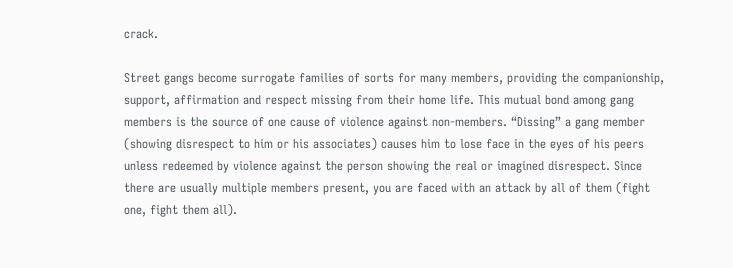crack.

Street gangs become surrogate families of sorts for many members, providing the companionship, support, affirmation and respect missing from their home life. This mutual bond among gang members is the source of one cause of violence against non-members. “Dissing” a gang member (showing disrespect to him or his associates) causes him to lose face in the eyes of his peers unless redeemed by violence against the person showing the real or imagined disrespect. Since there are usually multiple members present, you are faced with an attack by all of them (fight one, fight them all).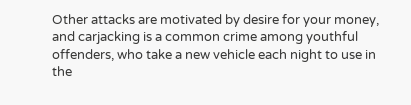Other attacks are motivated by desire for your money, and carjacking is a common crime among youthful offenders, who take a new vehicle each night to use in the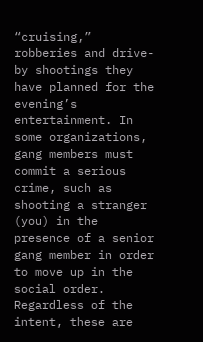“cruising,” robberies and drive-by shootings they have planned for the evening’s entertainment. In some organizations, gang members must commit a serious crime, such as shooting a stranger (you) in the presence of a senior gang member in order to move up in the social order. Regardless of the intent, these are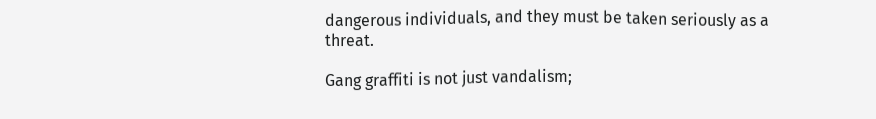dangerous individuals, and they must be taken seriously as a threat.

Gang graffiti is not just vandalism;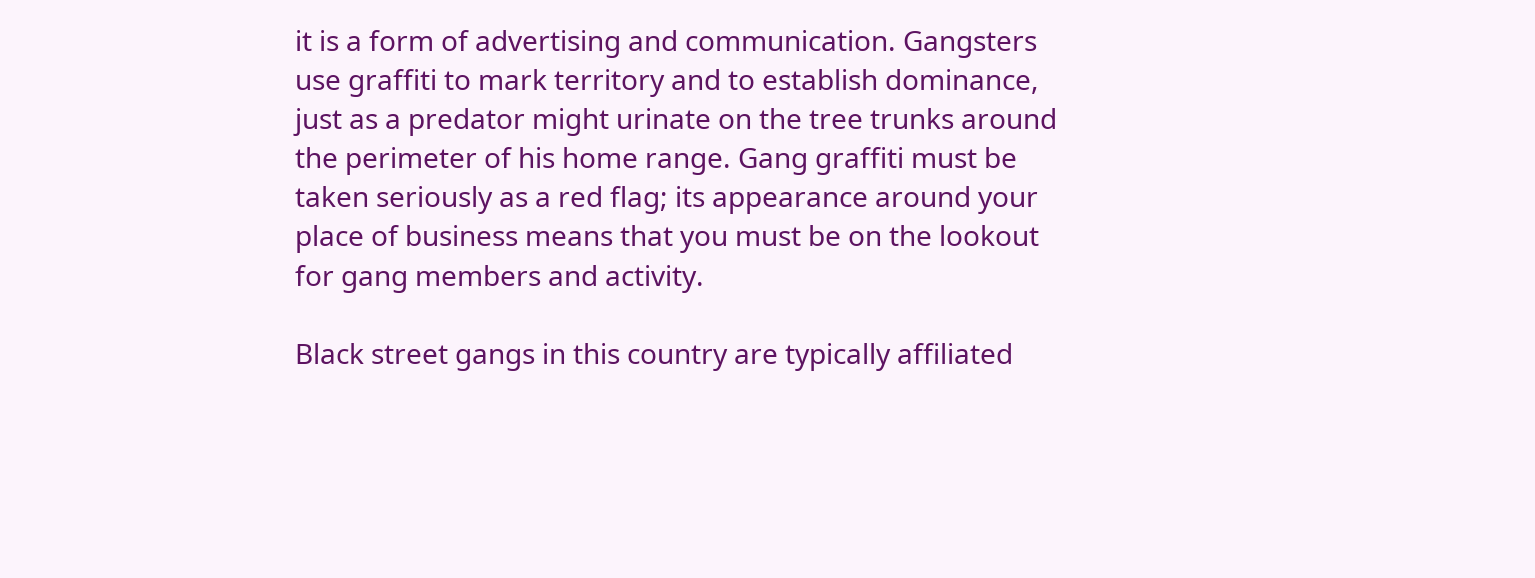it is a form of advertising and communication. Gangsters use graffiti to mark territory and to establish dominance, just as a predator might urinate on the tree trunks around the perimeter of his home range. Gang graffiti must be taken seriously as a red flag; its appearance around your place of business means that you must be on the lookout for gang members and activity.

Black street gangs in this country are typically affiliated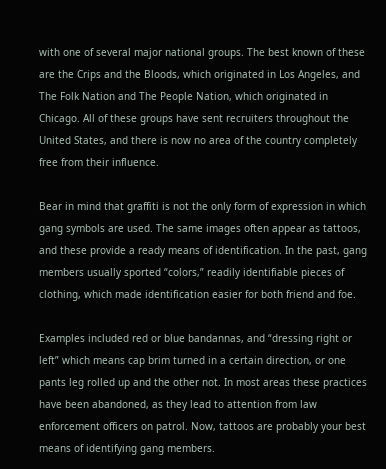with one of several major national groups. The best known of these are the Crips and the Bloods, which originated in Los Angeles, and The Folk Nation and The People Nation, which originated in Chicago. All of these groups have sent recruiters throughout the United States, and there is now no area of the country completely free from their influence.

Bear in mind that graffiti is not the only form of expression in which gang symbols are used. The same images often appear as tattoos, and these provide a ready means of identification. In the past, gang members usually sported “colors,” readily identifiable pieces of clothing, which made identification easier for both friend and foe.

Examples included red or blue bandannas, and “dressing right or left” which means cap brim turned in a certain direction, or one pants leg rolled up and the other not. In most areas these practices have been abandoned, as they lead to attention from law enforcement officers on patrol. Now, tattoos are probably your best means of identifying gang members.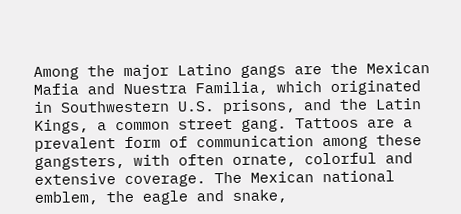Among the major Latino gangs are the Mexican Mafia and Nuestra Familia, which originated in Southwestern U.S. prisons, and the Latin Kings, a common street gang. Tattoos are a prevalent form of communication among these gangsters, with often ornate, colorful and extensive coverage. The Mexican national emblem, the eagle and snake,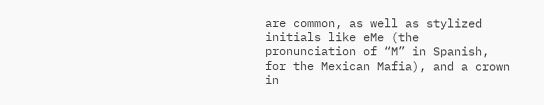are common, as well as stylized initials like eMe (the pronunciation of “M” in Spanish, for the Mexican Mafia), and a crown in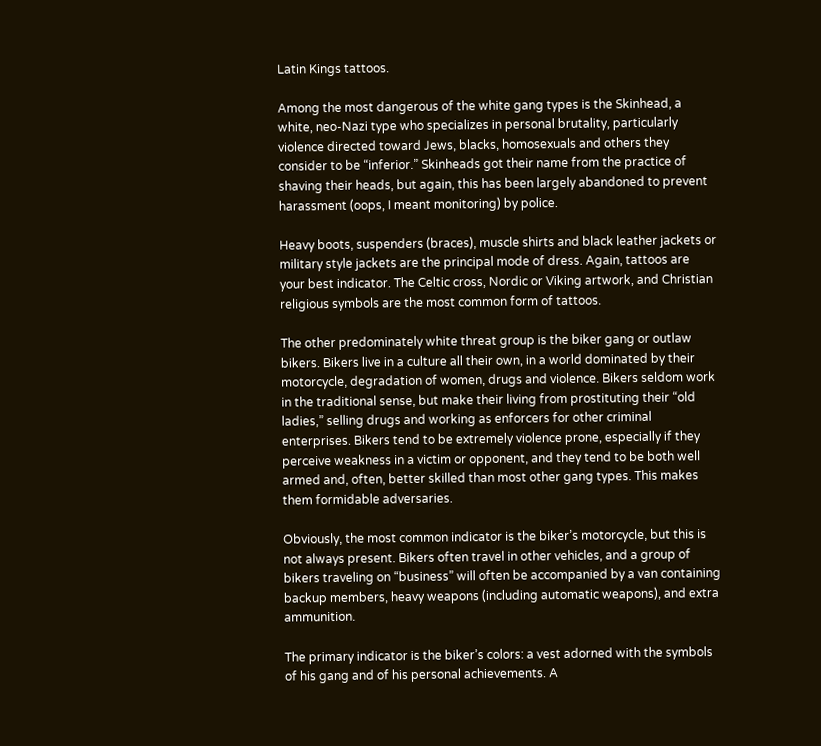Latin Kings tattoos.

Among the most dangerous of the white gang types is the Skinhead, a white, neo-Nazi type who specializes in personal brutality, particularly violence directed toward Jews, blacks, homosexuals and others they consider to be “inferior.” Skinheads got their name from the practice of shaving their heads, but again, this has been largely abandoned to prevent harassment (oops, I meant monitoring) by police.

Heavy boots, suspenders (braces), muscle shirts and black leather jackets or military style jackets are the principal mode of dress. Again, tattoos are your best indicator. The Celtic cross, Nordic or Viking artwork, and Christian religious symbols are the most common form of tattoos.

The other predominately white threat group is the biker gang or outlaw bikers. Bikers live in a culture all their own, in a world dominated by their motorcycle, degradation of women, drugs and violence. Bikers seldom work in the traditional sense, but make their living from prostituting their “old ladies,” selling drugs and working as enforcers for other criminal enterprises. Bikers tend to be extremely violence prone, especially if they perceive weakness in a victim or opponent, and they tend to be both well armed and, often, better skilled than most other gang types. This makes them formidable adversaries.

Obviously, the most common indicator is the biker’s motorcycle, but this is not always present. Bikers often travel in other vehicles, and a group of bikers traveling on “business” will often be accompanied by a van containing backup members, heavy weapons (including automatic weapons), and extra ammunition.

The primary indicator is the biker’s colors: a vest adorned with the symbols of his gang and of his personal achievements. A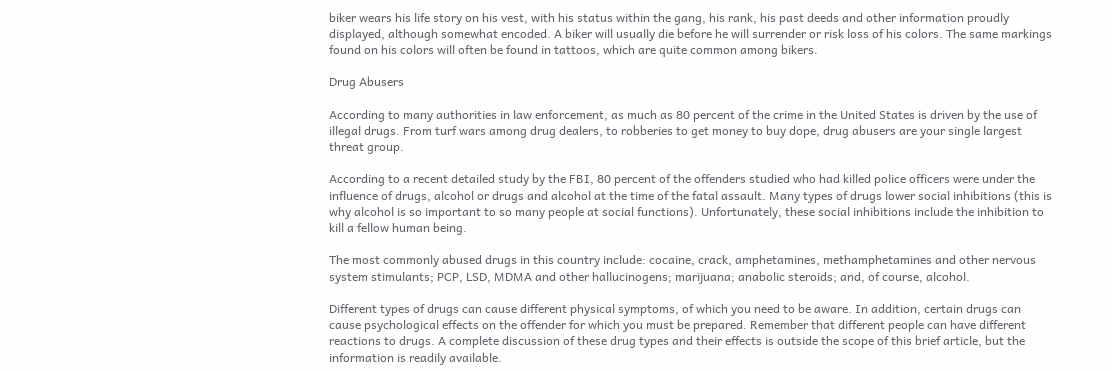biker wears his life story on his vest, with his status within the gang, his rank, his past deeds and other information proudly displayed, although somewhat encoded. A biker will usually die before he will surrender or risk loss of his colors. The same markings found on his colors will often be found in tattoos, which are quite common among bikers.

Drug Abusers

According to many authorities in law enforcement, as much as 80 percent of the crime in the United States is driven by the use of illegal drugs. From turf wars among drug dealers, to robberies to get money to buy dope, drug abusers are your single largest threat group.

According to a recent detailed study by the FBI, 80 percent of the offenders studied who had killed police officers were under the influence of drugs, alcohol or drugs and alcohol at the time of the fatal assault. Many types of drugs lower social inhibitions (this is why alcohol is so important to so many people at social functions). Unfortunately, these social inhibitions include the inhibition to kill a fellow human being.

The most commonly abused drugs in this country include: cocaine, crack, amphetamines, methamphetamines and other nervous system stimulants; PCP, LSD, MDMA and other hallucinogens; marijuana; anabolic steroids; and, of course, alcohol.

Different types of drugs can cause different physical symptoms, of which you need to be aware. In addition, certain drugs can cause psychological effects on the offender for which you must be prepared. Remember that different people can have different reactions to drugs. A complete discussion of these drug types and their effects is outside the scope of this brief article, but the information is readily available.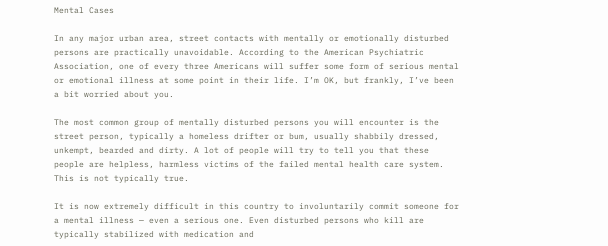Mental Cases

In any major urban area, street contacts with mentally or emotionally disturbed persons are practically unavoidable. According to the American Psychiatric Association, one of every three Americans will suffer some form of serious mental or emotional illness at some point in their life. I’m OK, but frankly, I’ve been a bit worried about you.

The most common group of mentally disturbed persons you will encounter is the street person, typically a homeless drifter or bum, usually shabbily dressed, unkempt, bearded and dirty. A lot of people will try to tell you that these people are helpless, harmless victims of the failed mental health care system. This is not typically true.

It is now extremely difficult in this country to involuntarily commit someone for a mental illness — even a serious one. Even disturbed persons who kill are typically stabilized with medication and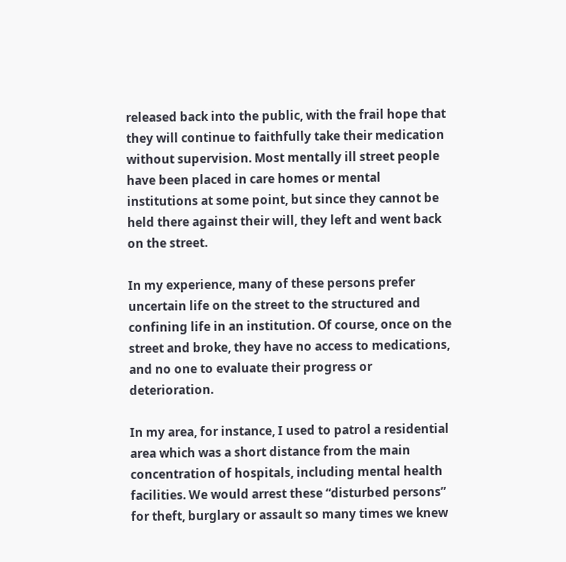released back into the public, with the frail hope that they will continue to faithfully take their medication without supervision. Most mentally ill street people have been placed in care homes or mental institutions at some point, but since they cannot be held there against their will, they left and went back on the street.

In my experience, many of these persons prefer uncertain life on the street to the structured and confining life in an institution. Of course, once on the street and broke, they have no access to medications, and no one to evaluate their progress or deterioration.

In my area, for instance, I used to patrol a residential area which was a short distance from the main concentration of hospitals, including mental health facilities. We would arrest these “disturbed persons” for theft, burglary or assault so many times we knew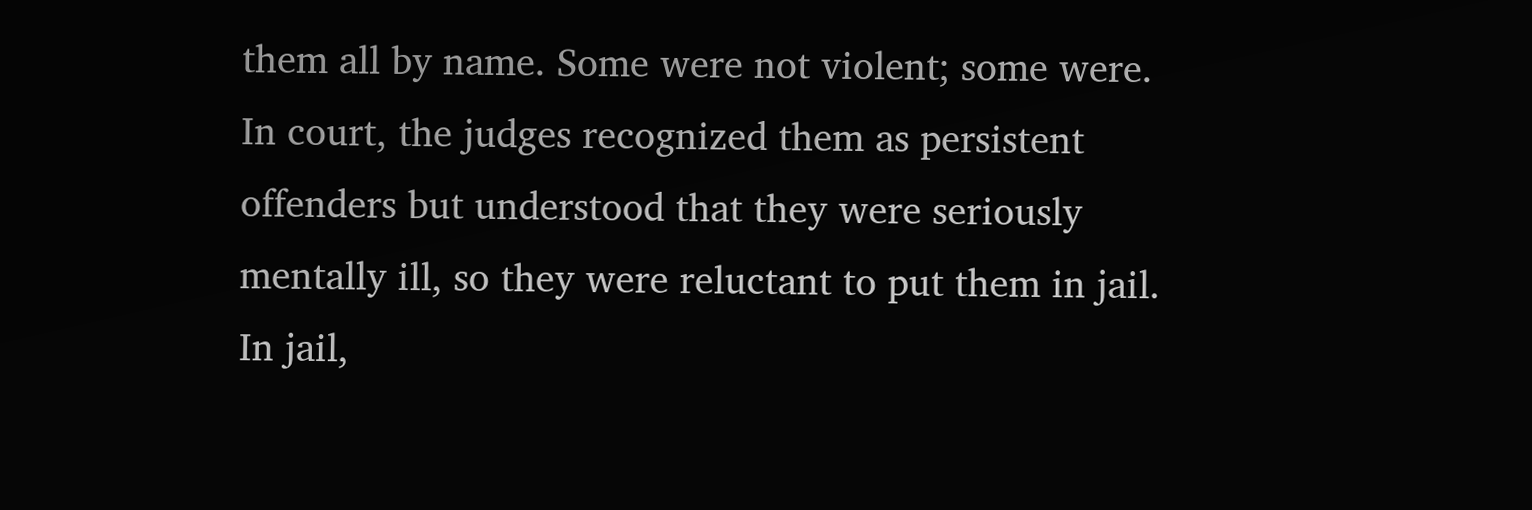them all by name. Some were not violent; some were. In court, the judges recognized them as persistent offenders but understood that they were seriously mentally ill, so they were reluctant to put them in jail. In jail,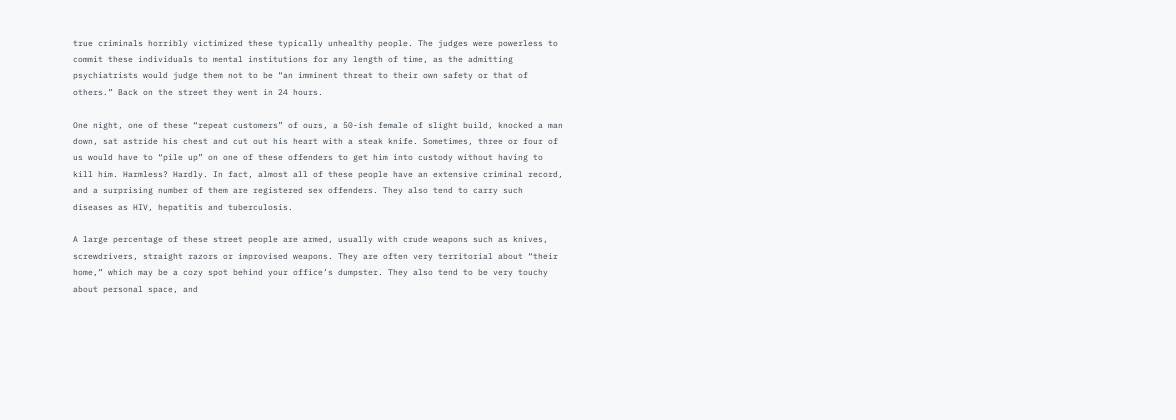true criminals horribly victimized these typically unhealthy people. The judges were powerless to commit these individuals to mental institutions for any length of time, as the admitting psychiatrists would judge them not to be “an imminent threat to their own safety or that of others.” Back on the street they went in 24 hours.

One night, one of these “repeat customers” of ours, a 50-ish female of slight build, knocked a man down, sat astride his chest and cut out his heart with a steak knife. Sometimes, three or four of us would have to “pile up” on one of these offenders to get him into custody without having to kill him. Harmless? Hardly. In fact, almost all of these people have an extensive criminal record, and a surprising number of them are registered sex offenders. They also tend to carry such diseases as HIV, hepatitis and tuberculosis.

A large percentage of these street people are armed, usually with crude weapons such as knives, screwdrivers, straight razors or improvised weapons. They are often very territorial about “their home,” which may be a cozy spot behind your office’s dumpster. They also tend to be very touchy about personal space, and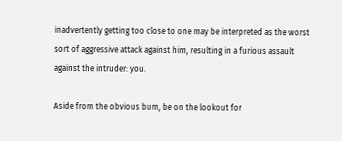inadvertently getting too close to one may be interpreted as the worst sort of aggressive attack against him, resulting in a furious assault against the intruder: you.

Aside from the obvious bum, be on the lookout for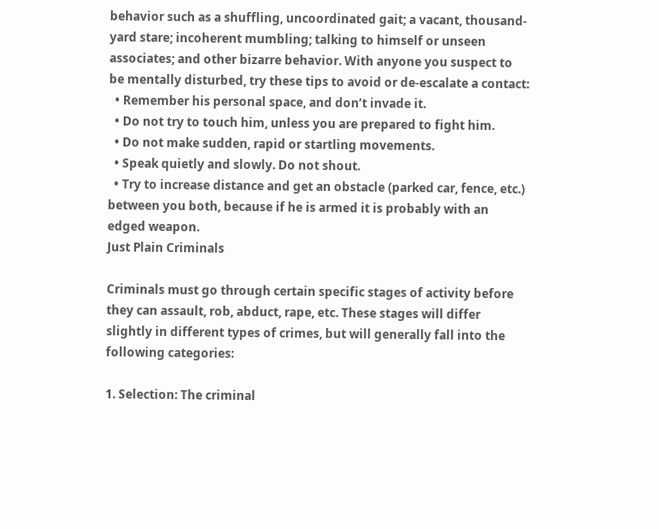behavior such as a shuffling, uncoordinated gait; a vacant, thousand-yard stare; incoherent mumbling; talking to himself or unseen associates; and other bizarre behavior. With anyone you suspect to be mentally disturbed, try these tips to avoid or de-escalate a contact:
  • Remember his personal space, and don’t invade it.
  • Do not try to touch him, unless you are prepared to fight him.
  • Do not make sudden, rapid or startling movements.
  • Speak quietly and slowly. Do not shout.
  • Try to increase distance and get an obstacle (parked car, fence, etc.) between you both, because if he is armed it is probably with an edged weapon.
Just Plain Criminals

Criminals must go through certain specific stages of activity before they can assault, rob, abduct, rape, etc. These stages will differ slightly in different types of crimes, but will generally fall into the following categories:

1. Selection: The criminal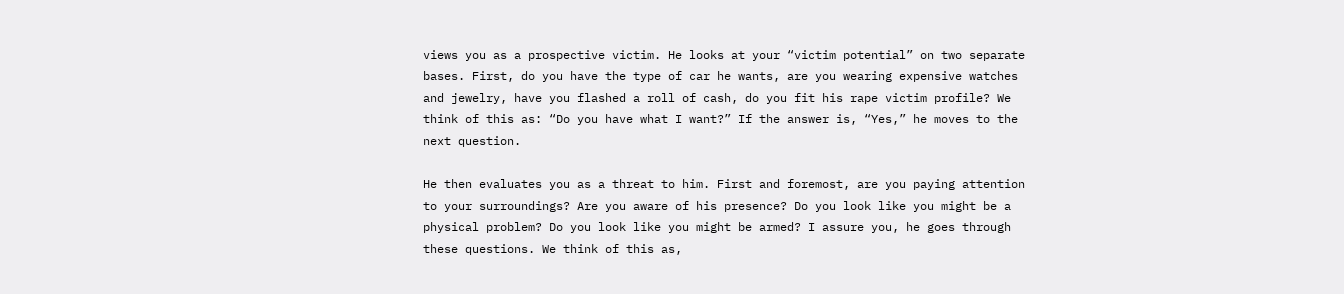views you as a prospective victim. He looks at your “victim potential” on two separate bases. First, do you have the type of car he wants, are you wearing expensive watches and jewelry, have you flashed a roll of cash, do you fit his rape victim profile? We think of this as: “Do you have what I want?” If the answer is, “Yes,” he moves to the next question.

He then evaluates you as a threat to him. First and foremost, are you paying attention to your surroundings? Are you aware of his presence? Do you look like you might be a physical problem? Do you look like you might be armed? I assure you, he goes through these questions. We think of this as,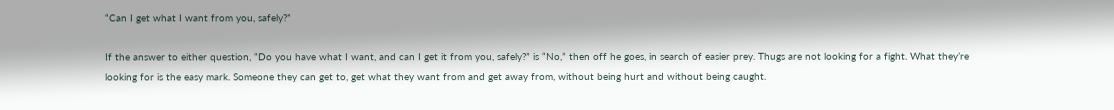“Can I get what I want from you, safely?”

If the answer to either question, “Do you have what I want, and can I get it from you, safely?” is “No,” then off he goes, in search of easier prey. Thugs are not looking for a fight. What they’re looking for is the easy mark. Someone they can get to, get what they want from and get away from, without being hurt and without being caught.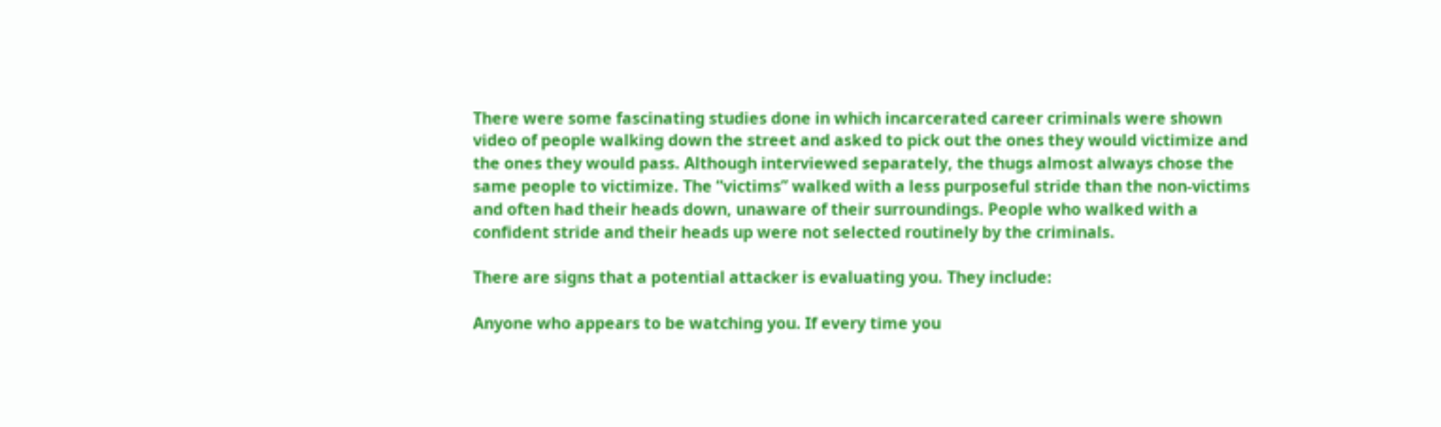There were some fascinating studies done in which incarcerated career criminals were shown video of people walking down the street and asked to pick out the ones they would victimize and the ones they would pass. Although interviewed separately, the thugs almost always chose the same people to victimize. The “victims” walked with a less purposeful stride than the non-victims and often had their heads down, unaware of their surroundings. People who walked with a confident stride and their heads up were not selected routinely by the criminals.

There are signs that a potential attacker is evaluating you. They include:

Anyone who appears to be watching you. If every time you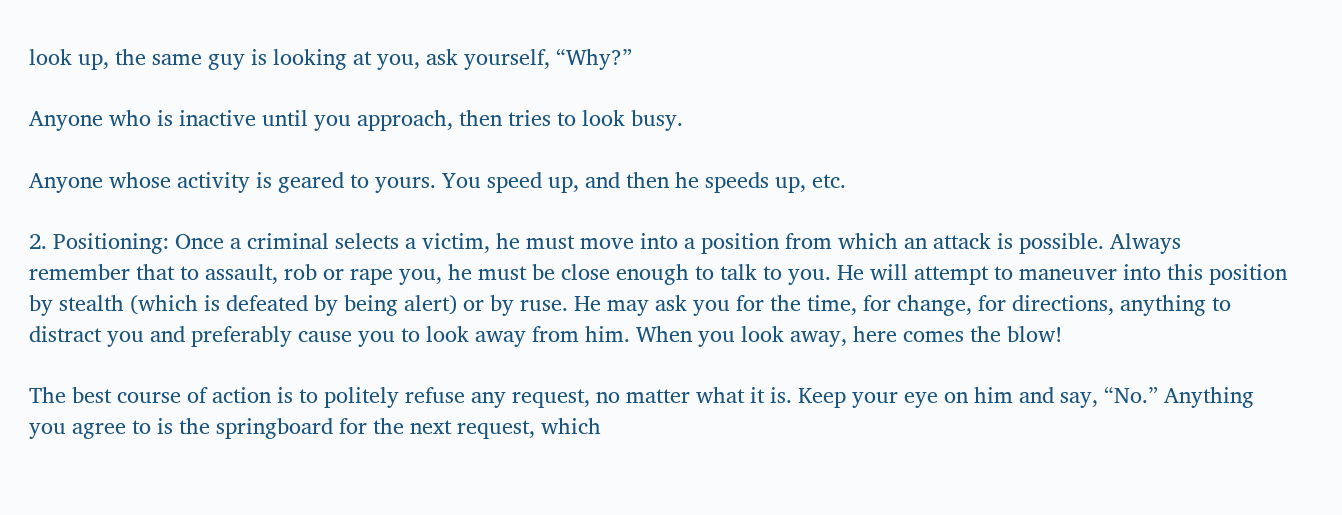look up, the same guy is looking at you, ask yourself, “Why?”

Anyone who is inactive until you approach, then tries to look busy.

Anyone whose activity is geared to yours. You speed up, and then he speeds up, etc.

2. Positioning: Once a criminal selects a victim, he must move into a position from which an attack is possible. Always remember that to assault, rob or rape you, he must be close enough to talk to you. He will attempt to maneuver into this position by stealth (which is defeated by being alert) or by ruse. He may ask you for the time, for change, for directions, anything to distract you and preferably cause you to look away from him. When you look away, here comes the blow!

The best course of action is to politely refuse any request, no matter what it is. Keep your eye on him and say, “No.” Anything you agree to is the springboard for the next request, which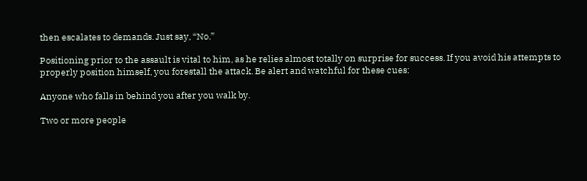then escalates to demands. Just say, “No.”

Positioning prior to the assault is vital to him, as he relies almost totally on surprise for success. If you avoid his attempts to properly position himself, you forestall the attack. Be alert and watchful for these cues:

Anyone who falls in behind you after you walk by.

Two or more people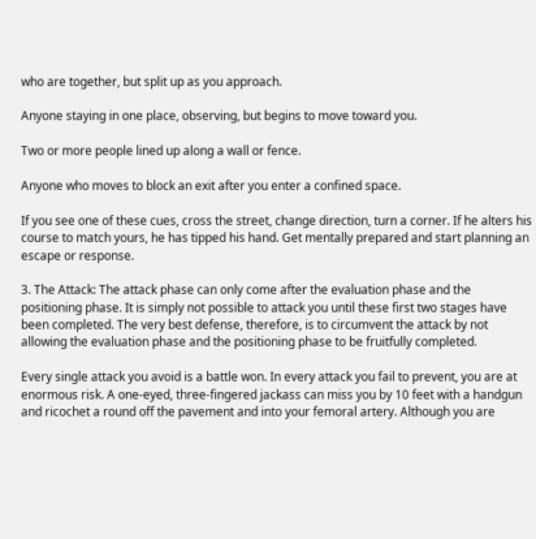who are together, but split up as you approach.

Anyone staying in one place, observing, but begins to move toward you.

Two or more people lined up along a wall or fence.

Anyone who moves to block an exit after you enter a confined space.

If you see one of these cues, cross the street, change direction, turn a corner. If he alters his course to match yours, he has tipped his hand. Get mentally prepared and start planning an escape or response.

3. The Attack: The attack phase can only come after the evaluation phase and the positioning phase. It is simply not possible to attack you until these first two stages have been completed. The very best defense, therefore, is to circumvent the attack by not allowing the evaluation phase and the positioning phase to be fruitfully completed.

Every single attack you avoid is a battle won. In every attack you fail to prevent, you are at enormous risk. A one-eyed, three-fingered jackass can miss you by 10 feet with a handgun and ricochet a round off the pavement and into your femoral artery. Although you are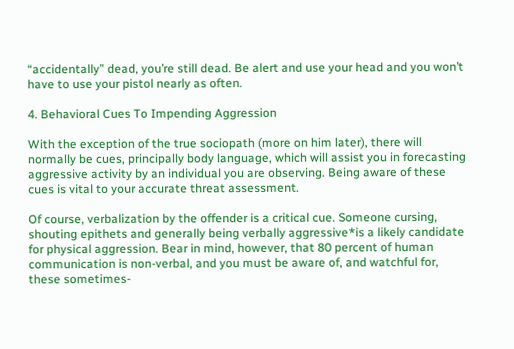“accidentally” dead, you’re still dead. Be alert and use your head and you won’t have to use your pistol nearly as often.

4. Behavioral Cues To Impending Aggression

With the exception of the true sociopath (more on him later), there will normally be cues, principally body language, which will assist you in forecasting aggressive activity by an individual you are observing. Being aware of these cues is vital to your accurate threat assessment.

Of course, verbalization by the offender is a critical cue. Someone cursing, shouting epithets and generally being verbally aggressive*is a likely candidate for physical aggression. Bear in mind, however, that 80 percent of human communication is non-verbal, and you must be aware of, and watchful for, these sometimes-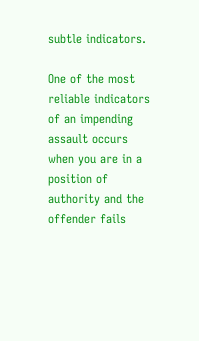subtle indicators.

One of the most reliable indicators of an impending assault occurs when you are in a position of authority and the offender fails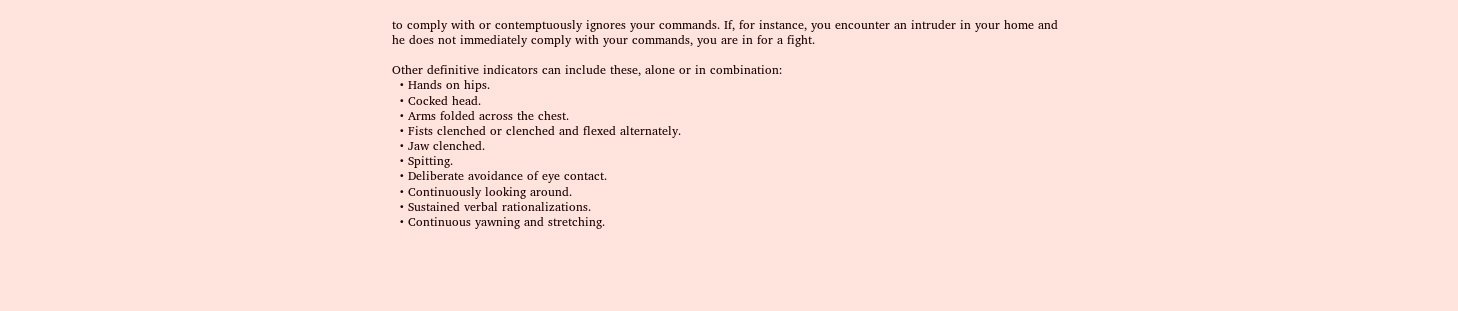to comply with or contemptuously ignores your commands. If, for instance, you encounter an intruder in your home and he does not immediately comply with your commands, you are in for a fight.

Other definitive indicators can include these, alone or in combination:
  • Hands on hips.
  • Cocked head.
  • Arms folded across the chest.
  • Fists clenched or clenched and flexed alternately.
  • Jaw clenched.
  • Spitting.
  • Deliberate avoidance of eye contact.
  • Continuously looking around.
  • Sustained verbal rationalizations.
  • Continuous yawning and stretching.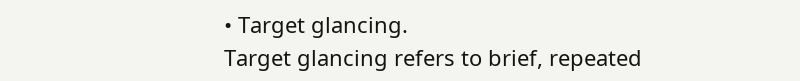• Target glancing.
Target glancing refers to brief, repeated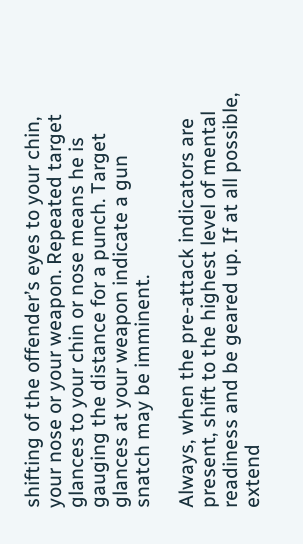shifting of the offender’s eyes to your chin, your nose or your weapon. Repeated target glances to your chin or nose means he is gauging the distance for a punch. Target glances at your weapon indicate a gun snatch may be imminent.

Always, when the pre-attack indicators are present, shift to the highest level of mental readiness and be geared up. If at all possible, extend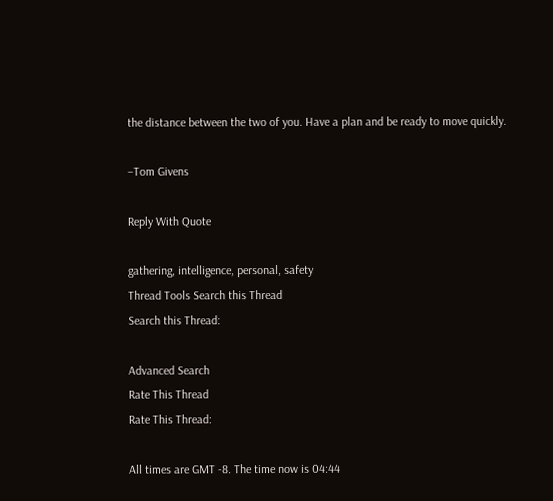the distance between the two of you. Have a plan and be ready to move quickly.

–Tom Givens

Reply With Quote

gathering, intelligence, personal, safety
Thread Tools Search this Thread
Search this Thread:

Advanced Search
Rate This Thread
Rate This Thread:

All times are GMT -8. The time now is 04:44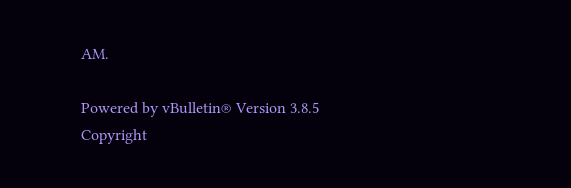AM.

Powered by vBulletin® Version 3.8.5
Copyright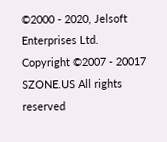©2000 - 2020, Jelsoft Enterprises Ltd.
Copyright ©2007 - 20017 SZONE.US All rights reserved